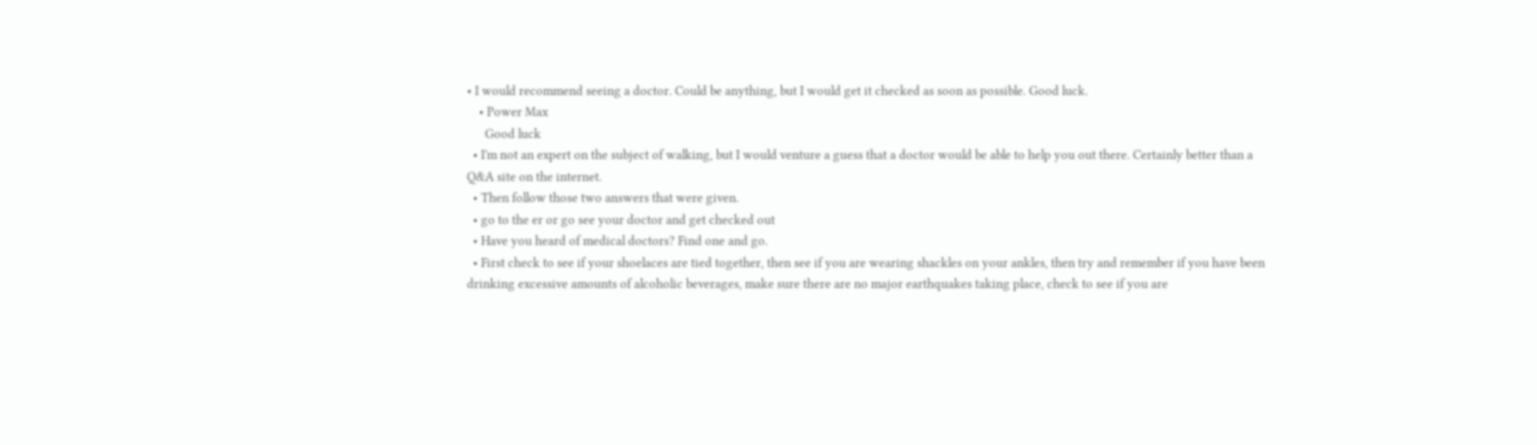• I would recommend seeing a doctor. Could be anything, but I would get it checked as soon as possible. Good luck.
    • Power Max
      Good luck
  • I'm not an expert on the subject of walking, but I would venture a guess that a doctor would be able to help you out there. Certainly better than a Q&A site on the internet.
  • Then follow those two answers that were given.
  • go to the er or go see your doctor and get checked out
  • Have you heard of medical doctors? Find one and go.
  • First check to see if your shoelaces are tied together, then see if you are wearing shackles on your ankles, then try and remember if you have been drinking excessive amounts of alcoholic beverages, make sure there are no major earthquakes taking place, check to see if you are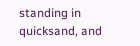standing in quicksand, and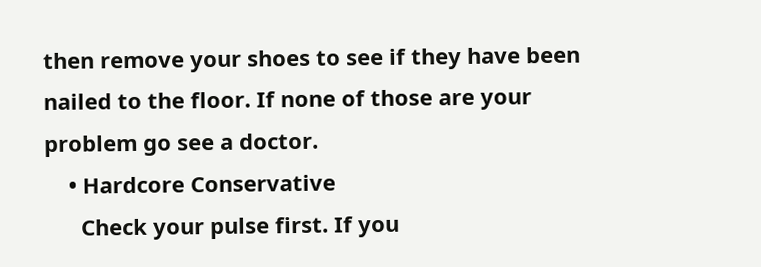then remove your shoes to see if they have been nailed to the floor. If none of those are your problem go see a doctor.
    • Hardcore Conservative
      Check your pulse first. If you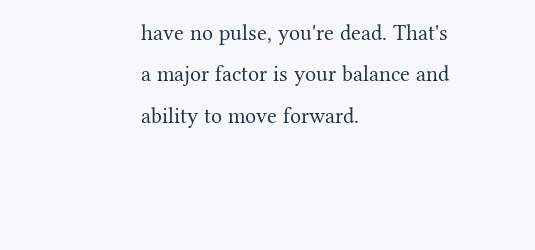have no pulse, you're dead. That's a major factor is your balance and ability to move forward.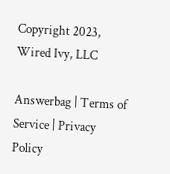Copyright 2023, Wired Ivy, LLC

Answerbag | Terms of Service | Privacy Policy